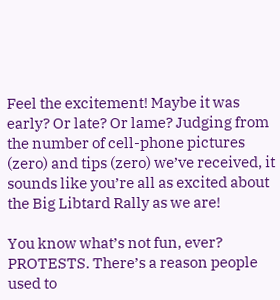Feel the excitement! Maybe it was early? Or late? Or lame? Judging from the number of cell-phone pictures (zero) and tips (zero) we’ve received, it sounds like you’re all as excited about the Big Libtard Rally as we are!

You know what’s not fun, ever? PROTESTS. There’s a reason people used to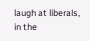laugh at liberals, in the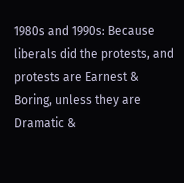1980s and 1990s: Because liberals did the protests, and protests are Earnest & Boring, unless they are Dramatic &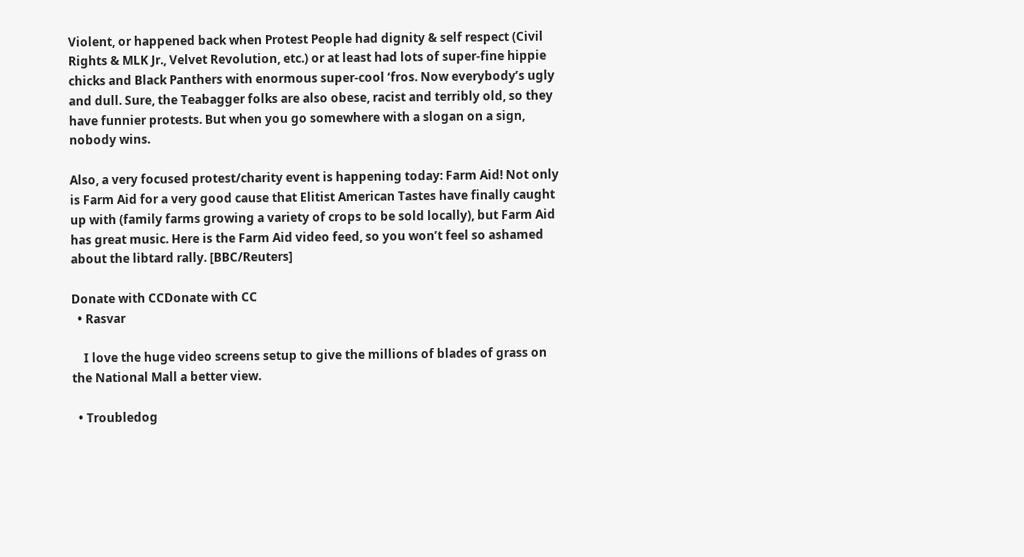Violent, or happened back when Protest People had dignity & self respect (Civil Rights & MLK Jr., Velvet Revolution, etc.) or at least had lots of super-fine hippie chicks and Black Panthers with enormous super-cool ‘fros. Now everybody’s ugly and dull. Sure, the Teabagger folks are also obese, racist and terribly old, so they have funnier protests. But when you go somewhere with a slogan on a sign, nobody wins.

Also, a very focused protest/charity event is happening today: Farm Aid! Not only is Farm Aid for a very good cause that Elitist American Tastes have finally caught up with (family farms growing a variety of crops to be sold locally), but Farm Aid has great music. Here is the Farm Aid video feed, so you won’t feel so ashamed about the libtard rally. [BBC/Reuters]

Donate with CCDonate with CC
  • Rasvar

    I love the huge video screens setup to give the millions of blades of grass on the National Mall a better view.

  • Troubledog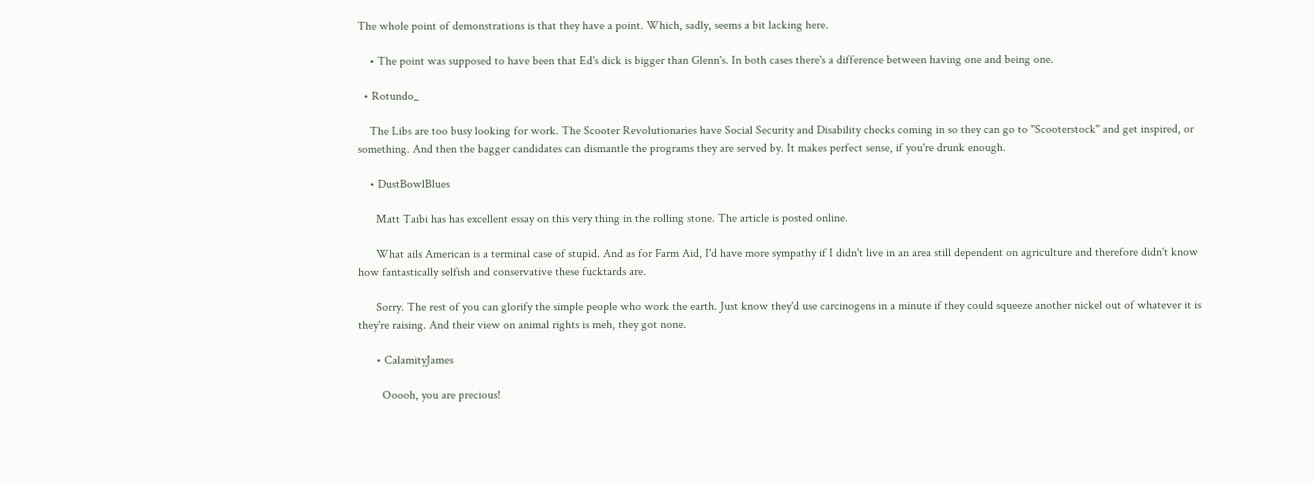The whole point of demonstrations is that they have a point. Which, sadly, seems a bit lacking here.

    • The point was supposed to have been that Ed's dick is bigger than Glenn's. In both cases there's a difference between having one and being one.

  • Rotundo_

    The Libs are too busy looking for work. The Scooter Revolutionaries have Social Security and Disability checks coming in so they can go to "Scooterstock" and get inspired, or something. And then the bagger candidates can dismantle the programs they are served by. It makes perfect sense, if you're drunk enough.

    • DustBowlBlues

      Matt Taibi has has excellent essay on this very thing in the rolling stone. The article is posted online.

      What ails American is a terminal case of stupid. And as for Farm Aid, I'd have more sympathy if I didn't live in an area still dependent on agriculture and therefore didn't know how fantastically selfish and conservative these fucktards are.

      Sorry. The rest of you can glorify the simple people who work the earth. Just know they'd use carcinogens in a minute if they could squeeze another nickel out of whatever it is they're raising. And their view on animal rights is meh, they got none.

      • CalamityJames

        Ooooh, you are precious!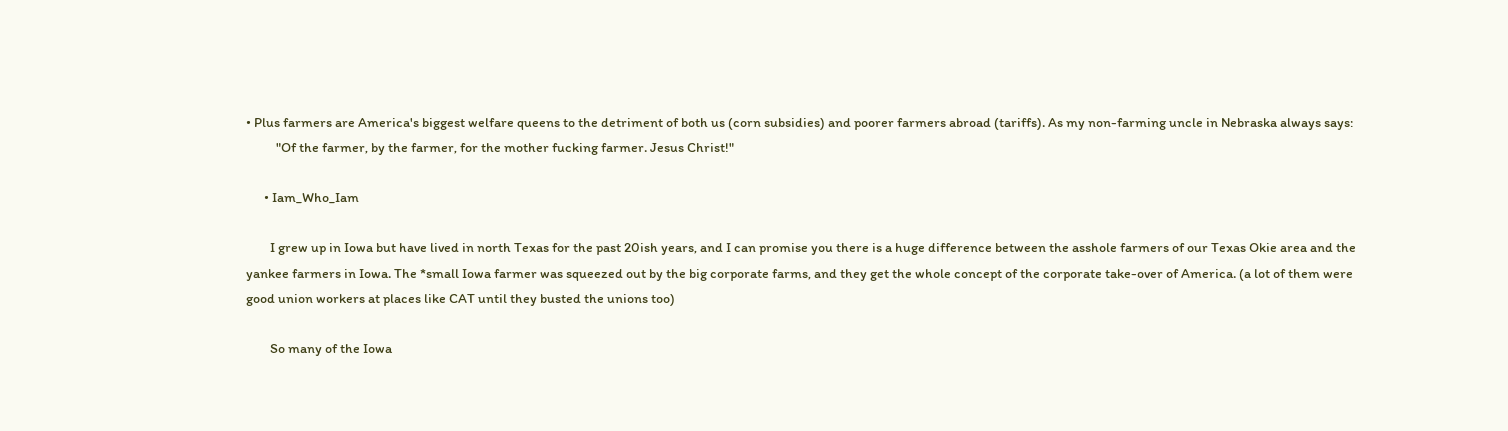• Plus farmers are America's biggest welfare queens to the detriment of both us (corn subsidies) and poorer farmers abroad (tariffs). As my non-farming uncle in Nebraska always says:
          "Of the farmer, by the farmer, for the mother fucking farmer. Jesus Christ!"

      • Iam_Who_Iam

        I grew up in Iowa but have lived in north Texas for the past 20ish years, and I can promise you there is a huge difference between the asshole farmers of our Texas Okie area and the yankee farmers in Iowa. The *small Iowa farmer was squeezed out by the big corporate farms, and they get the whole concept of the corporate take-over of America. (a lot of them were good union workers at places like CAT until they busted the unions too)

        So many of the Iowa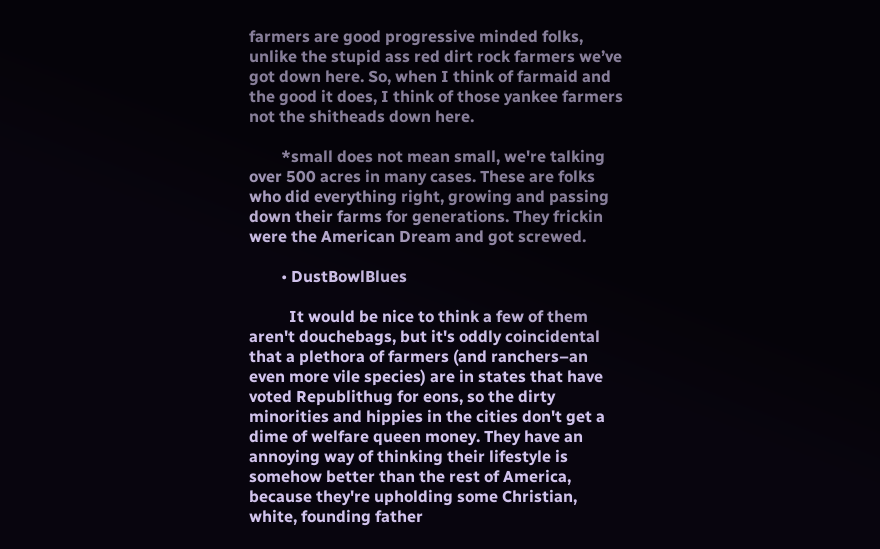farmers are good progressive minded folks, unlike the stupid ass red dirt rock farmers we’ve got down here. So, when I think of farmaid and the good it does, I think of those yankee farmers not the shitheads down here.

        *small does not mean small, we're talking over 500 acres in many cases. These are folks who did everything right, growing and passing down their farms for generations. They frickin were the American Dream and got screwed.

        • DustBowlBlues

          It would be nice to think a few of them aren't douchebags, but it's oddly coincidental that a plethora of farmers (and ranchers–an even more vile species) are in states that have voted Republithug for eons, so the dirty minorities and hippies in the cities don't get a dime of welfare queen money. They have an annoying way of thinking their lifestyle is somehow better than the rest of America, because they're upholding some Christian, white, founding father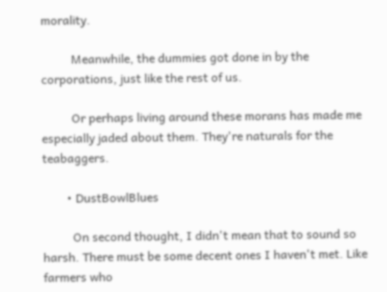morality.

          Meanwhile, the dummies got done in by the corporations, just like the rest of us.

          Or perhaps living around these morans has made me especially jaded about them. They're naturals for the teabaggers.

        • DustBowlBlues

          On second thought, I didn't mean that to sound so harsh. There must be some decent ones I haven't met. Like farmers who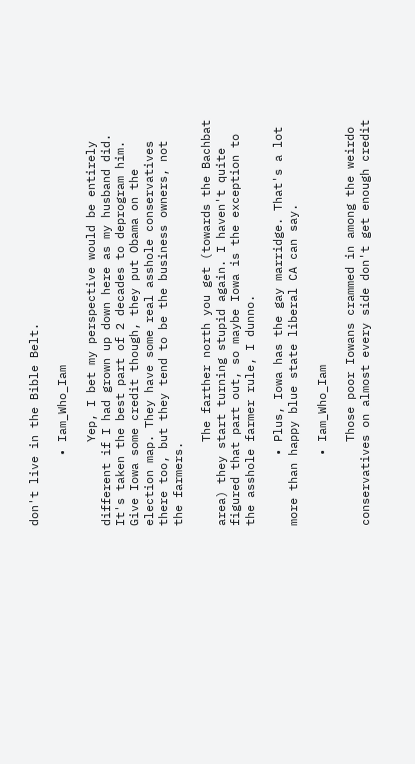don't live in the Bible Belt.

          • Iam_Who_Iam

            Yep, I bet my perspective would be entirely different if I had grown up down here as my husband did. It's taken the best part of 2 decades to deprogram him. Give Iowa some credit though, they put Obama on the election map. They have some real asshole conservatives there too, but they tend to be the business owners, not the farmers.

            The farther north you get (towards the Bachbat area) they start turning stupid again. I haven't quite figured that part out, so maybe Iowa is the exception to the asshole farmer rule, I dunno.

          • Plus, Iowa has the gay marridge. That's a lot more than happy blue state liberal CA can say.

          • Iam_Who_Iam

            Those poor Iowans crammed in among the weirdo conservatives on almost every side don't get enough credit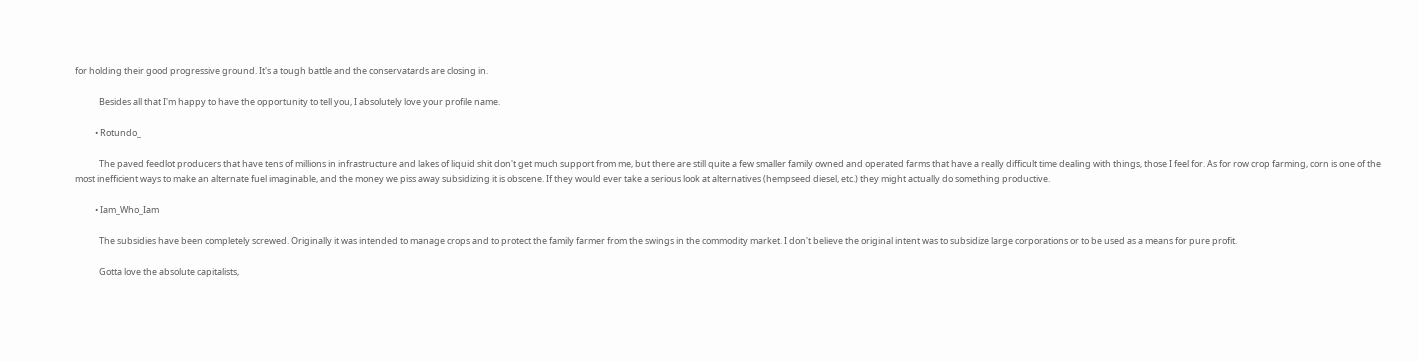for holding their good progressive ground. It's a tough battle and the conservatards are closing in.

            Besides all that I'm happy to have the opportunity to tell you, I absolutely love your profile name.

          • Rotundo_

            The paved feedlot producers that have tens of millions in infrastructure and lakes of liquid shit don't get much support from me, but there are still quite a few smaller family owned and operated farms that have a really difficult time dealing with things, those I feel for. As for row crop farming, corn is one of the most inefficient ways to make an alternate fuel imaginable, and the money we piss away subsidizing it is obscene. If they would ever take a serious look at alternatives (hempseed diesel, etc.) they might actually do something productive.

          • Iam_Who_Iam

            The subsidies have been completely screwed. Originally it was intended to manage crops and to protect the family farmer from the swings in the commodity market. I don't believe the original intent was to subsidize large corporations or to be used as a means for pure profit.

            Gotta love the absolute capitalists,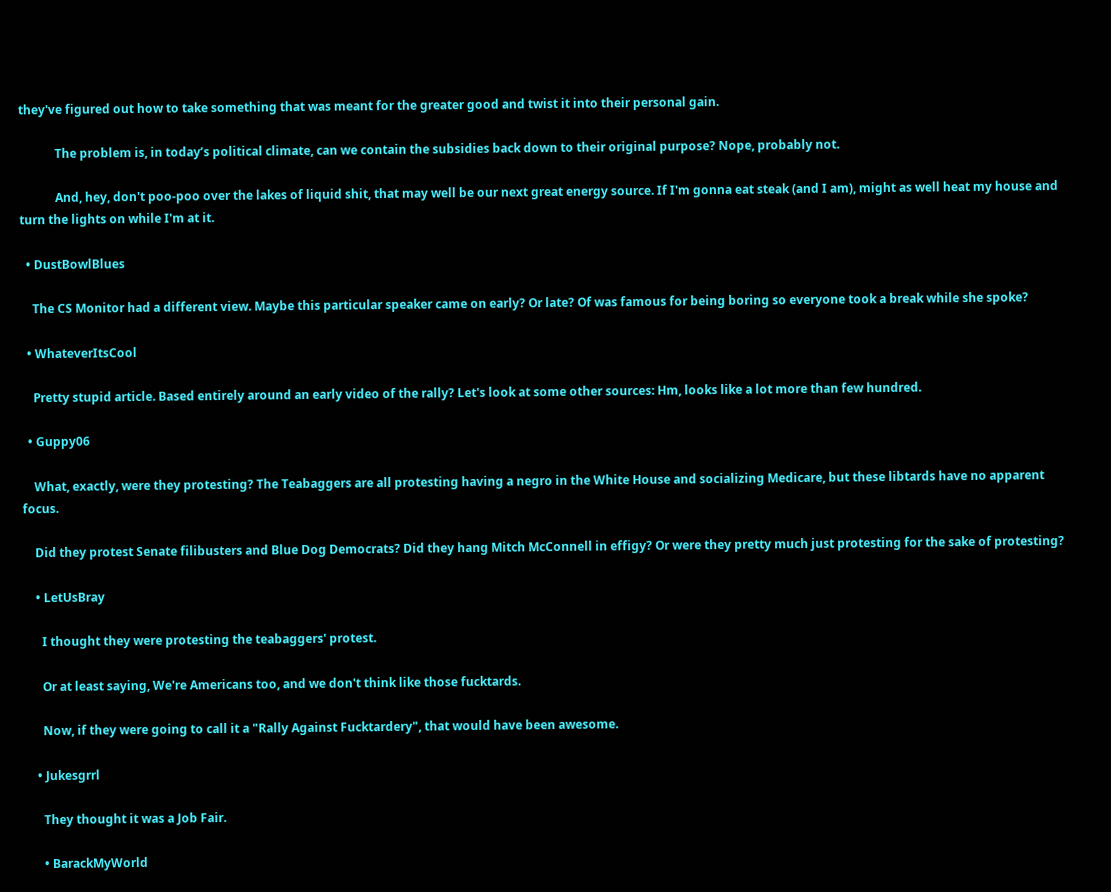they've figured out how to take something that was meant for the greater good and twist it into their personal gain.

            The problem is, in today’s political climate, can we contain the subsidies back down to their original purpose? Nope, probably not.

            And, hey, don't poo-poo over the lakes of liquid shit, that may well be our next great energy source. If I'm gonna eat steak (and I am), might as well heat my house and turn the lights on while I'm at it.

  • DustBowlBlues

    The CS Monitor had a different view. Maybe this particular speaker came on early? Or late? Of was famous for being boring so everyone took a break while she spoke?

  • WhateverItsCool

    Pretty stupid article. Based entirely around an early video of the rally? Let's look at some other sources: Hm, looks like a lot more than few hundred.

  • Guppy06

    What, exactly, were they protesting? The Teabaggers are all protesting having a negro in the White House and socializing Medicare, but these libtards have no apparent focus.

    Did they protest Senate filibusters and Blue Dog Democrats? Did they hang Mitch McConnell in effigy? Or were they pretty much just protesting for the sake of protesting?

    • LetUsBray

      I thought they were protesting the teabaggers' protest.

      Or at least saying, We're Americans too, and we don't think like those fucktards.

      Now, if they were going to call it a "Rally Against Fucktardery", that would have been awesome.

    • Jukesgrrl

      They thought it was a Job Fair.

      • BarackMyWorld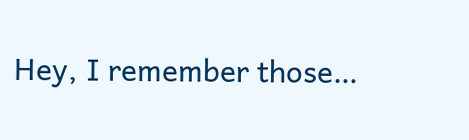Hey, I remember those…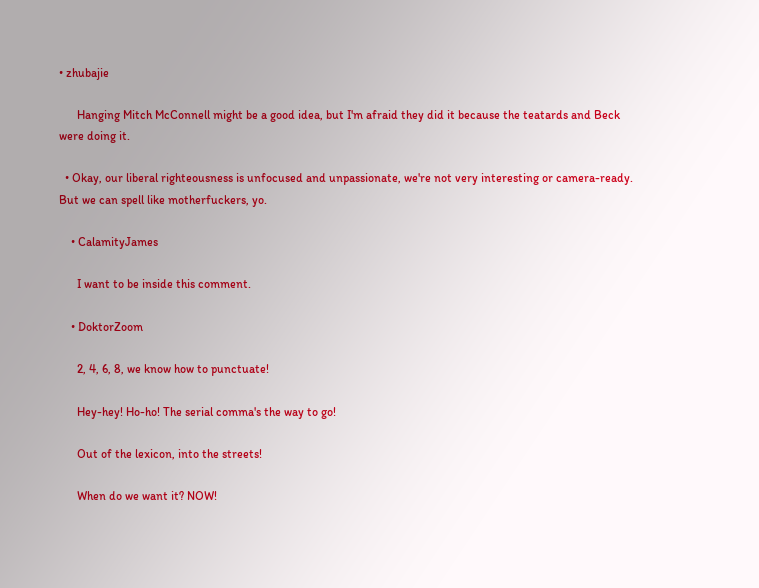• zhubajie

      Hanging Mitch McConnell might be a good idea, but I'm afraid they did it because the teatards and Beck were doing it.

  • Okay, our liberal righteousness is unfocused and unpassionate, we're not very interesting or camera-ready. But we can spell like motherfuckers, yo.

    • CalamityJames

      I want to be inside this comment.

    • DoktorZoom

      2, 4, 6, 8, we know how to punctuate!

      Hey-hey! Ho-ho! The serial comma's the way to go!

      Out of the lexicon, into the streets!

      When do we want it? NOW!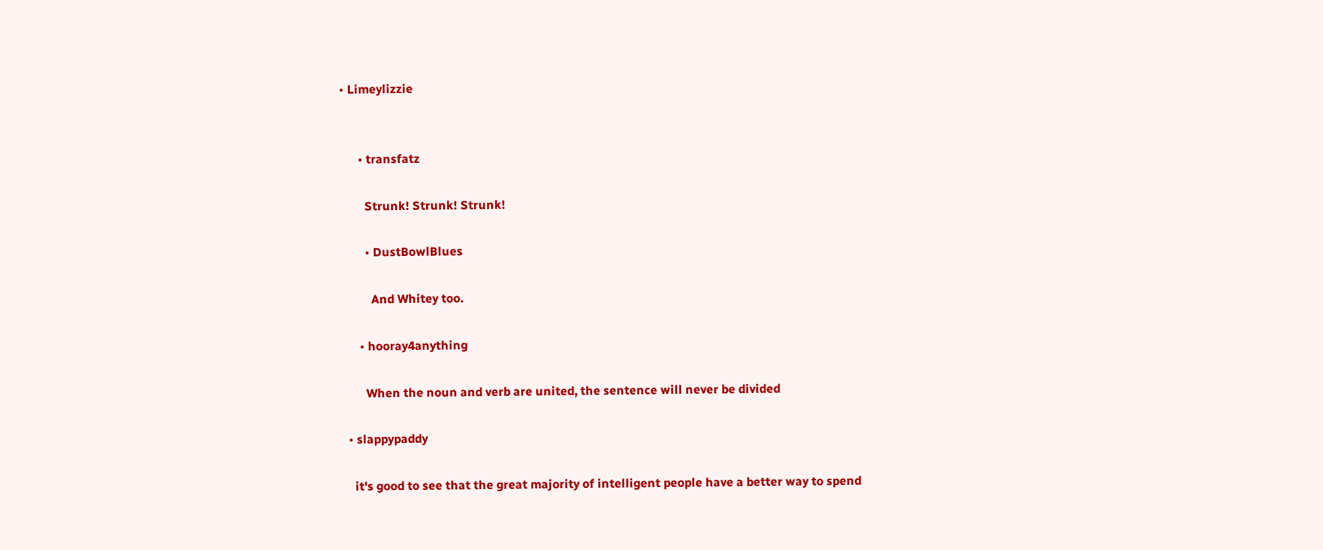• Limeylizzie


      • transfatz

        Strunk! Strunk! Strunk!

        • DustBowlBlues

          And Whitey too.

      • hooray4anything

        When the noun and verb are united, the sentence will never be divided

  • slappypaddy

    it's good to see that the great majority of intelligent people have a better way to spend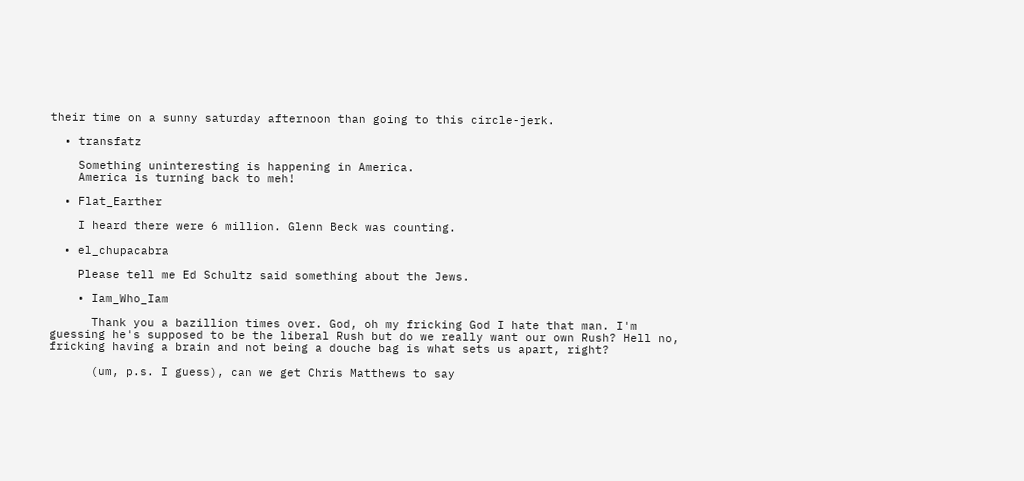their time on a sunny saturday afternoon than going to this circle-jerk.

  • transfatz

    Something uninteresting is happening in America.
    America is turning back to meh!

  • Flat_Earther

    I heard there were 6 million. Glenn Beck was counting.

  • el_chupacabra

    Please tell me Ed Schultz said something about the Jews.

    • Iam_Who_Iam

      Thank you a bazillion times over. God, oh my fricking God I hate that man. I'm guessing he's supposed to be the liberal Rush but do we really want our own Rush? Hell no, fricking having a brain and not being a douche bag is what sets us apart, right?

      (um, p.s. I guess), can we get Chris Matthews to say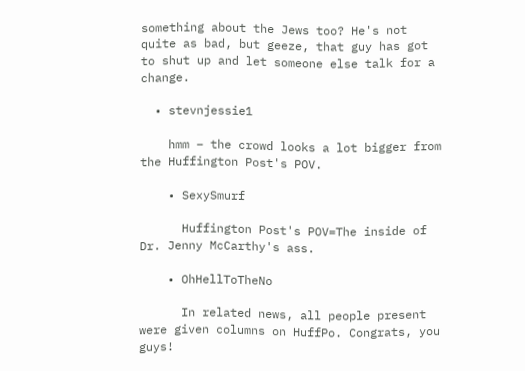something about the Jews too? He's not quite as bad, but geeze, that guy has got to shut up and let someone else talk for a change.

  • stevnjessie1

    hmm – the crowd looks a lot bigger from the Huffington Post's POV.

    • SexySmurf

      Huffington Post's POV=The inside of Dr. Jenny McCarthy's ass.

    • OhHellToTheNo

      In related news, all people present were given columns on HuffPo. Congrats, you guys!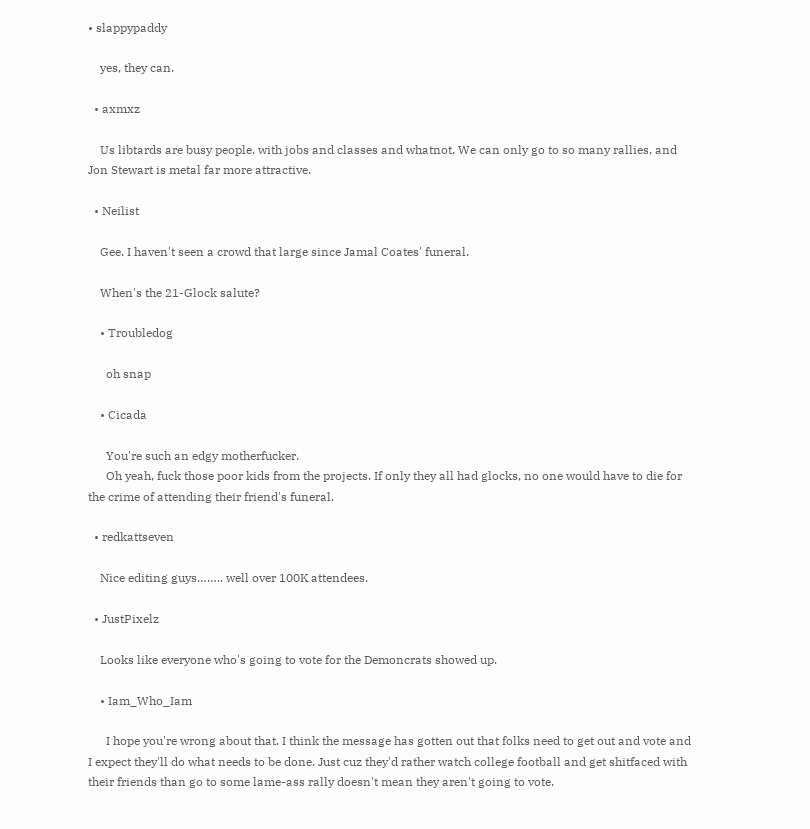• slappypaddy

    yes, they can.

  • axmxz

    Us libtards are busy people. with jobs and classes and whatnot. We can only go to so many rallies, and Jon Stewart is metal far more attractive.

  • Neilist

    Gee. I haven't seen a crowd that large since Jamal Coates' funeral.

    When's the 21-Glock salute?

    • Troubledog

      oh snap

    • Cicada

      You're such an edgy motherfucker.
      Oh yeah, fuck those poor kids from the projects. If only they all had glocks, no one would have to die for the crime of attending their friend's funeral.

  • redkattseven

    Nice editing guys…….. well over 100K attendees.

  • JustPixelz

    Looks like everyone who's going to vote for the Demoncrats showed up.

    • Iam_Who_Iam

      I hope you're wrong about that. I think the message has gotten out that folks need to get out and vote and I expect they'll do what needs to be done. Just cuz they'd rather watch college football and get shitfaced with their friends than go to some lame-ass rally doesn't mean they aren't going to vote.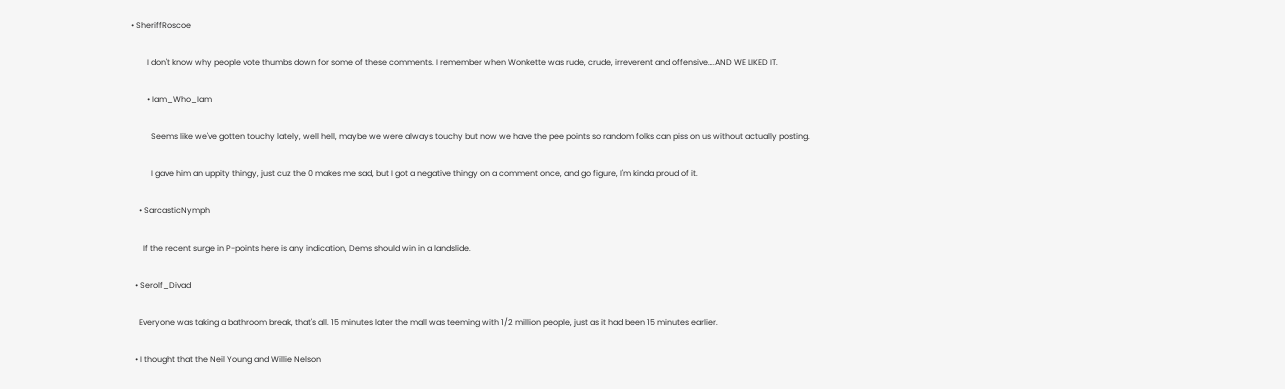• SheriffRoscoe

        I don't know why people vote thumbs down for some of these comments. I remember when Wonkette was rude, crude, irreverent and offensive….AND WE LIKED IT.

        • Iam_Who_Iam

          Seems like we've gotten touchy lately, well hell, maybe we were always touchy but now we have the pee points so random folks can piss on us without actually posting.

          I gave him an uppity thingy, just cuz the 0 makes me sad, but I got a negative thingy on a comment once, and go figure, I'm kinda proud of it.

    • SarcasticNymph

      If the recent surge in P-points here is any indication, Dems should win in a landslide.

  • Serolf_Divad

    Everyone was taking a bathroom break, that's all. 15 minutes later the mall was teeming with 1/2 million people, just as it had been 15 minutes earlier.

  • I thought that the Neil Young and Willie Nelson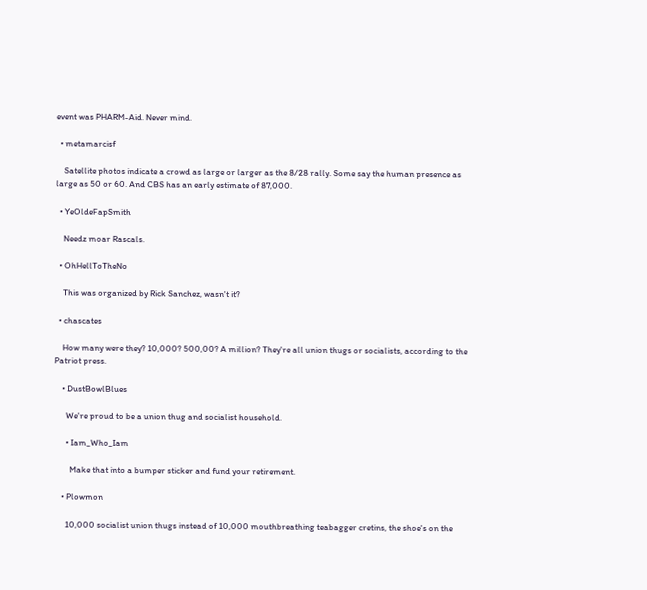event was PHARM-Aid. Never mind.

  • metamarcisf

    Satellite photos indicate a crowd as large or larger as the 8/28 rally. Some say the human presence as large as 50 or 60. And CBS has an early estimate of 87,000.

  • YeOldeFapSmith

    Needz moar Rascals.

  • OhHellToTheNo

    This was organized by Rick Sanchez, wasn't it?

  • chascates

    How many were they? 10,000? 500,00? A million? They're all union thugs or socialists, according to the Patriot press.

    • DustBowlBlues

      We're proud to be a union thug and socialist household.

      • Iam_Who_Iam

        Make that into a bumper sticker and fund your retirement.

    • Plowmon

      10,000 socialist union thugs instead of 10,000 mouthbreathing teabagger cretins, the shoe's on the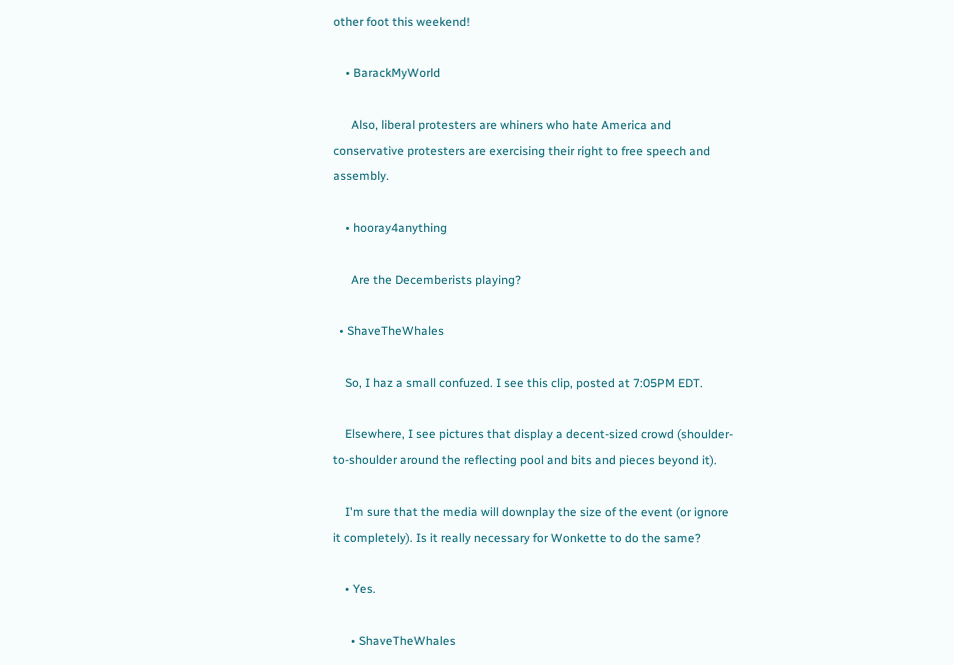other foot this weekend!

    • BarackMyWorld

      Also, liberal protesters are whiners who hate America and conservative protesters are exercising their right to free speech and assembly.

    • hooray4anything

      Are the Decemberists playing?

  • ShaveTheWhales

    So, I haz a small confuzed. I see this clip, posted at 7:05PM EDT.

    Elsewhere, I see pictures that display a decent-sized crowd (shoulder-to-shoulder around the reflecting pool and bits and pieces beyond it).

    I'm sure that the media will downplay the size of the event (or ignore it completely). Is it really necessary for Wonkette to do the same?

    • Yes.

      • ShaveTheWhales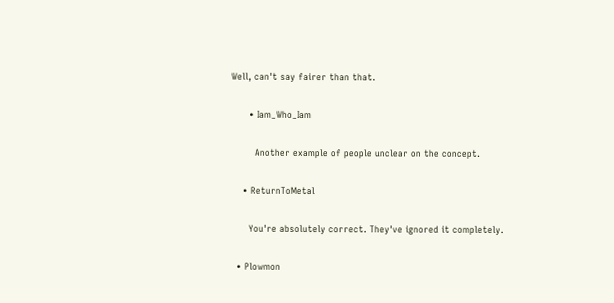Well, can't say fairer than that.

      • Iam_Who_Iam

        Another example of people unclear on the concept.

    • ReturnToMetal

      You're absolutely correct. They've ignored it completely.

  • Plowmon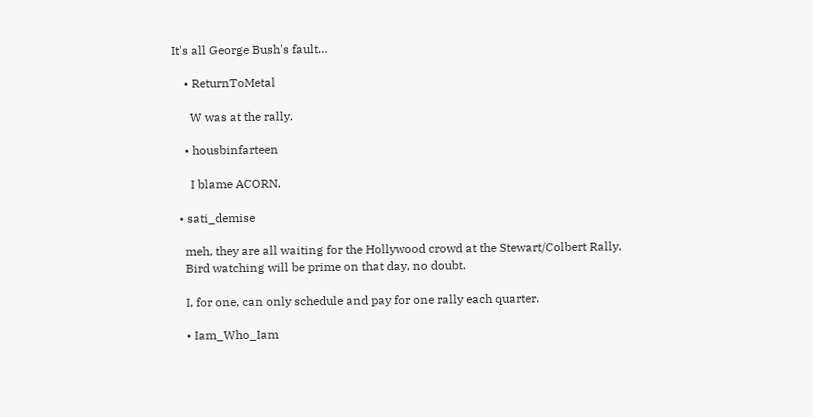It's all George Bush's fault…

    • ReturnToMetal

      W was at the rally.

    • housbinfarteen

      I blame ACORN.

  • sati_demise

    meh, they are all waiting for the Hollywood crowd at the Stewart/Colbert Rally.
    Bird watching will be prime on that day, no doubt.

    I, for one, can only schedule and pay for one rally each quarter.

    • Iam_Who_Iam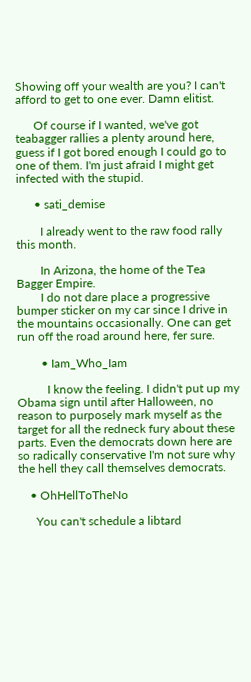Showing off your wealth are you? I can't afford to get to one ever. Damn elitist.

      Of course if I wanted, we've got teabagger rallies a plenty around here, guess if I got bored enough I could go to one of them. I'm just afraid I might get infected with the stupid.

      • sati_demise

        I already went to the raw food rally this month.

        In Arizona, the home of the Tea Bagger Empire.
        I do not dare place a progressive bumper sticker on my car since I drive in the mountains occasionally. One can get run off the road around here, fer sure.

        • Iam_Who_Iam

          I know the feeling. I didn't put up my Obama sign until after Halloween, no reason to purposely mark myself as the target for all the redneck fury about these parts. Even the democrats down here are so radically conservative I'm not sure why the hell they call themselves democrats.

    • OhHellToTheNo

      You can't schedule a libtard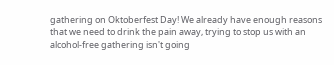gathering on Oktoberfest Day! We already have enough reasons that we need to drink the pain away, trying to stop us with an alcohol-free gathering isn't going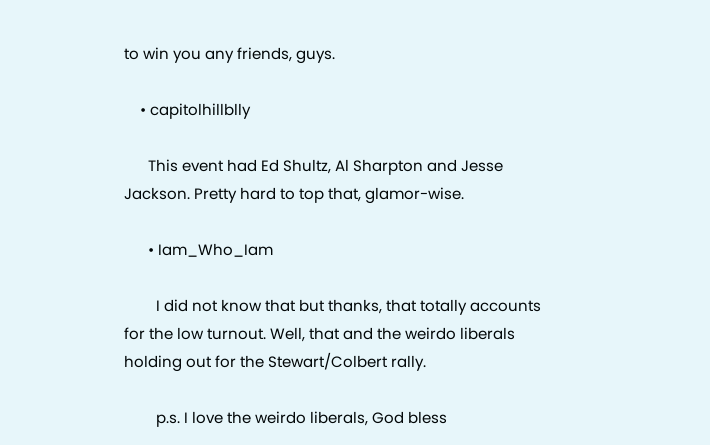to win you any friends, guys.

    • capitolhillblly

      This event had Ed Shultz, Al Sharpton and Jesse Jackson. Pretty hard to top that, glamor-wise.

      • Iam_Who_Iam

        I did not know that but thanks, that totally accounts for the low turnout. Well, that and the weirdo liberals holding out for the Stewart/Colbert rally.

        p.s. I love the weirdo liberals, God bless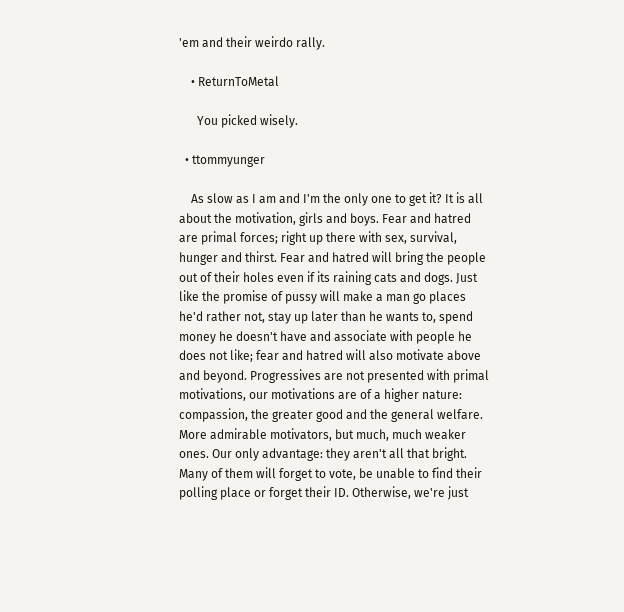'em and their weirdo rally.

    • ReturnToMetal

      You picked wisely.

  • ttommyunger

    As slow as I am and I'm the only one to get it? It is all about the motivation, girls and boys. Fear and hatred are primal forces; right up there with sex, survival, hunger and thirst. Fear and hatred will bring the people out of their holes even if its raining cats and dogs. Just like the promise of pussy will make a man go places he'd rather not, stay up later than he wants to, spend money he doesn't have and associate with people he does not like; fear and hatred will also motivate above and beyond. Progressives are not presented with primal motivations, our motivations are of a higher nature: compassion, the greater good and the general welfare. More admirable motivators, but much, much weaker ones. Our only advantage: they aren't all that bright. Many of them will forget to vote, be unable to find their polling place or forget their ID. Otherwise, we're just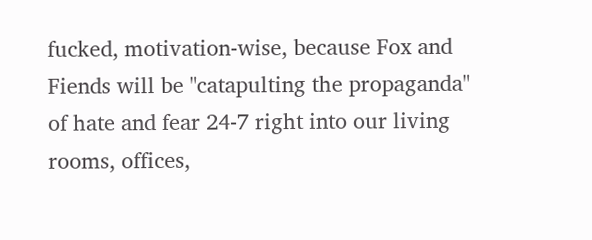fucked, motivation-wise, because Fox and Fiends will be "catapulting the propaganda" of hate and fear 24-7 right into our living rooms, offices,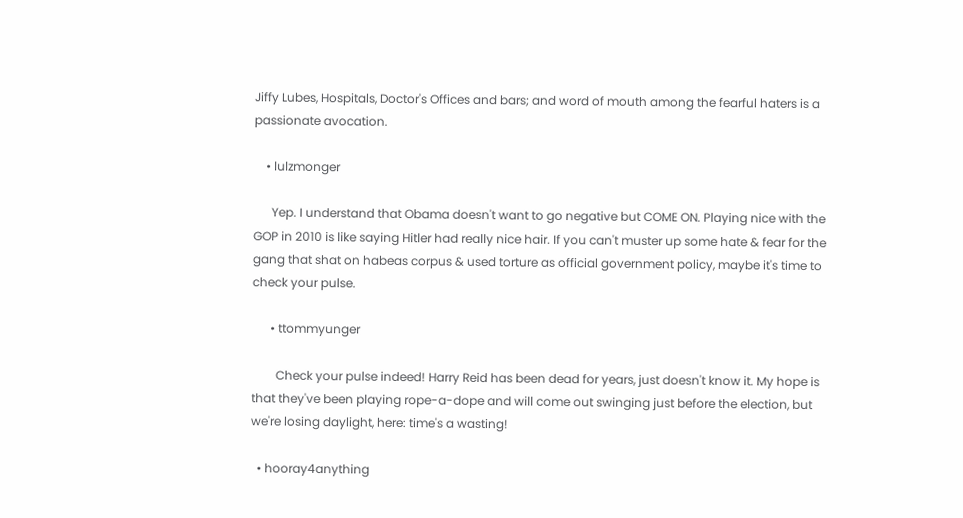Jiffy Lubes, Hospitals, Doctor's Offices and bars; and word of mouth among the fearful haters is a passionate avocation.

    • lulzmonger

      Yep. I understand that Obama doesn't want to go negative but COME ON. Playing nice with the GOP in 2010 is like saying Hitler had really nice hair. If you can't muster up some hate & fear for the gang that shat on habeas corpus & used torture as official government policy, maybe it's time to check your pulse.

      • ttommyunger

        Check your pulse indeed! Harry Reid has been dead for years, just doesn't know it. My hope is that they've been playing rope-a-dope and will come out swinging just before the election, but we're losing daylight, here: time's a wasting!

  • hooray4anything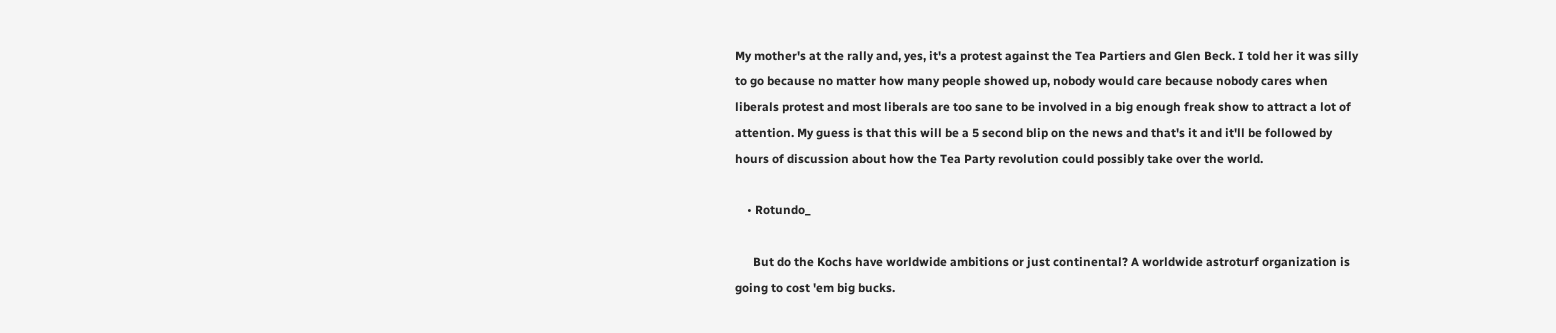My mother's at the rally and, yes, it's a protest against the Tea Partiers and Glen Beck. I told her it was silly to go because no matter how many people showed up, nobody would care because nobody cares when liberals protest and most liberals are too sane to be involved in a big enough freak show to attract a lot of attention. My guess is that this will be a 5 second blip on the news and that's it and it'll be followed by hours of discussion about how the Tea Party revolution could possibly take over the world.

    • Rotundo_

      But do the Kochs have worldwide ambitions or just continental? A worldwide astroturf organization is going to cost 'em big bucks.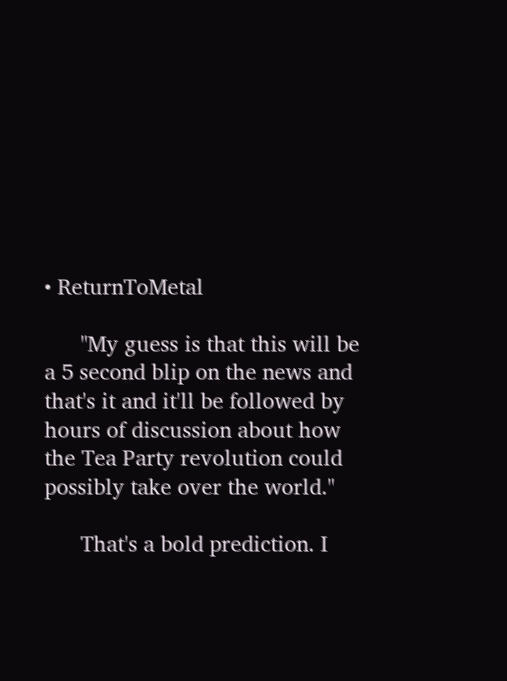• ReturnToMetal

      "My guess is that this will be a 5 second blip on the news and that's it and it'll be followed by hours of discussion about how the Tea Party revolution could possibly take over the world."

      That's a bold prediction. I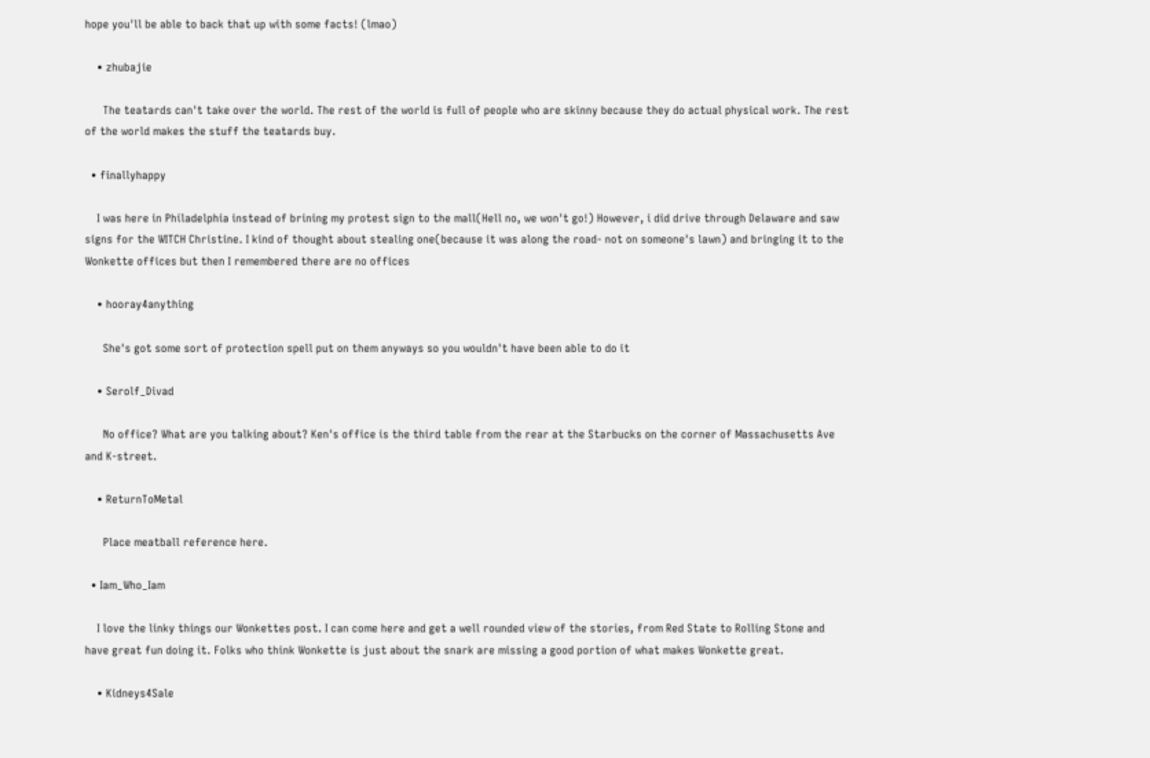hope you'll be able to back that up with some facts! (lmao)

    • zhubajie

      The teatards can't take over the world. The rest of the world is full of people who are skinny because they do actual physical work. The rest of the world makes the stuff the teatards buy.

  • finallyhappy

    I was here in Philadelphia instead of brining my protest sign to the mall(Hell no, we won't go!) However, i did drive through Delaware and saw signs for the WITCH Christine. I kind of thought about stealing one(because it was along the road- not on someone's lawn) and bringing it to the Wonkette offices but then I remembered there are no offices

    • hooray4anything

      She's got some sort of protection spell put on them anyways so you wouldn't have been able to do it

    • Serolf_Divad

      No office? What are you talking about? Ken's office is the third table from the rear at the Starbucks on the corner of Massachusetts Ave and K-street.

    • ReturnToMetal

      Place meatball reference here.

  • Iam_Who_Iam

    I love the linky things our Wonkettes post. I can come here and get a well rounded view of the stories, from Red State to Rolling Stone and have great fun doing it. Folks who think Wonkette is just about the snark are missing a good portion of what makes Wonkette great.

    • Kidneys4Sale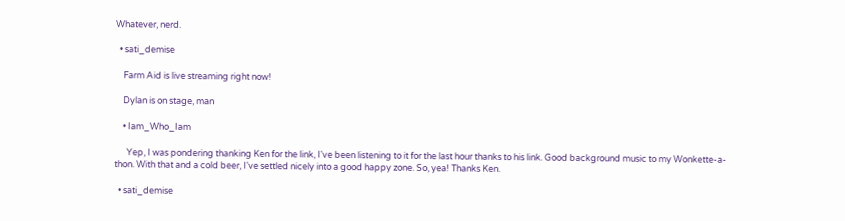Whatever, nerd.

  • sati_demise

    Farm Aid is live streaming right now!

    Dylan is on stage, man

    • Iam_Who_Iam

      Yep, I was pondering thanking Ken for the link, I've been listening to it for the last hour thanks to his link. Good background music to my Wonkette-a-thon. With that and a cold beer, I've settled nicely into a good happy zone. So, yea! Thanks Ken.

  • sati_demise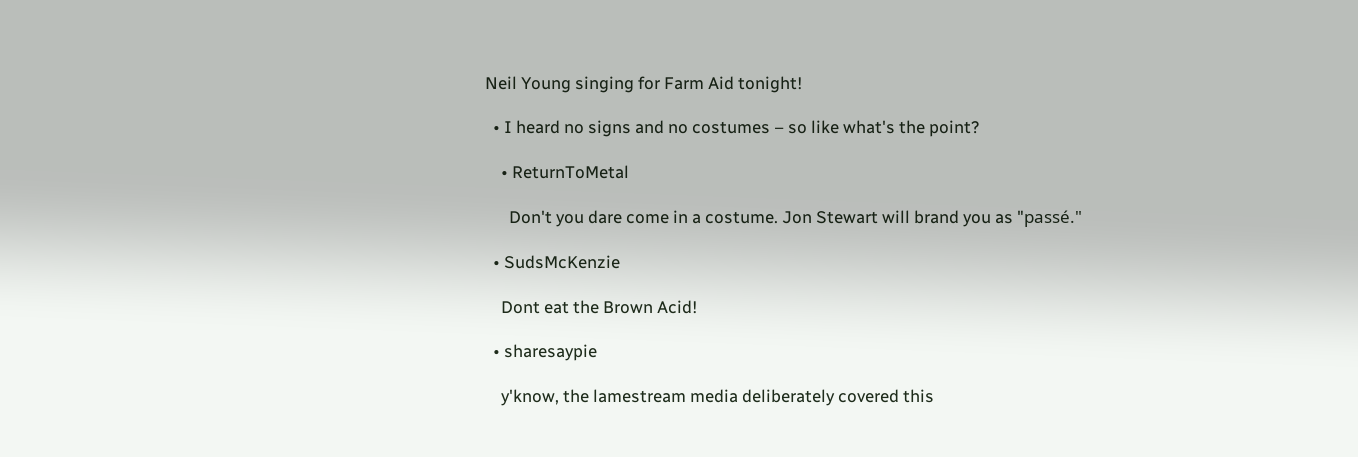Neil Young singing for Farm Aid tonight!

  • I heard no signs and no costumes – so like what's the point?

    • ReturnToMetal

      Don't you dare come in a costume. Jon Stewart will brand you as "passé."

  • SudsMcKenzie

    Dont eat the Brown Acid!

  • sharesaypie

    y'know, the lamestream media deliberately covered this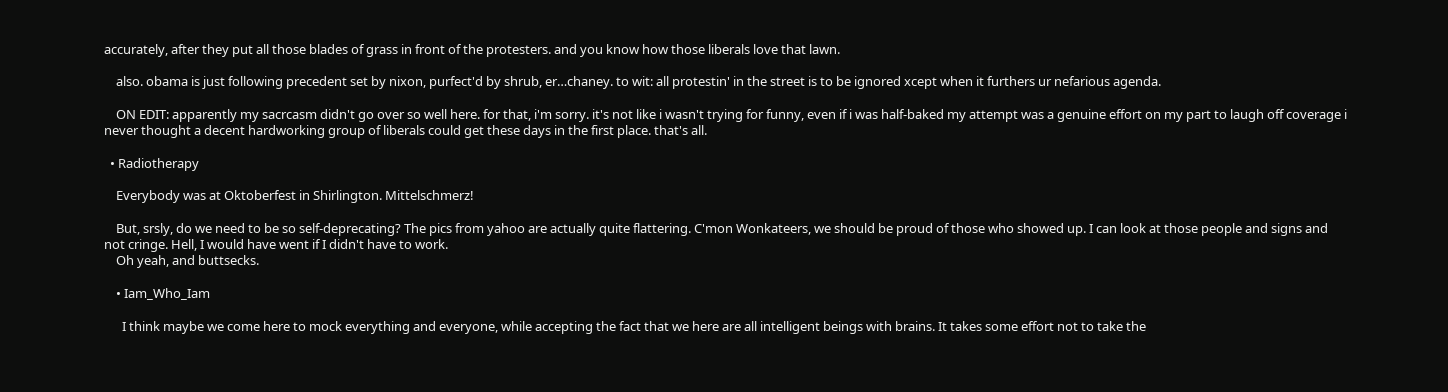accurately, after they put all those blades of grass in front of the protesters. and you know how those liberals love that lawn.

    also. obama is just following precedent set by nixon, purfect'd by shrub, er…chaney. to wit: all protestin' in the street is to be ignored xcept when it furthers ur nefarious agenda.

    ON EDIT: apparently my sacrcasm didn't go over so well here. for that, i'm sorry. it's not like i wasn't trying for funny, even if i was half-baked my attempt was a genuine effort on my part to laugh off coverage i never thought a decent hardworking group of liberals could get these days in the first place. that's all.

  • Radiotherapy

    Everybody was at Oktoberfest in Shirlington. Mittelschmerz!

    But, srsly, do we need to be so self-deprecating? The pics from yahoo are actually quite flattering. C'mon Wonkateers, we should be proud of those who showed up. I can look at those people and signs and not cringe. Hell, I would have went if I didn't have to work.
    Oh yeah, and buttsecks.

    • Iam_Who_Iam

      I think maybe we come here to mock everything and everyone, while accepting the fact that we here are all intelligent beings with brains. It takes some effort not to take the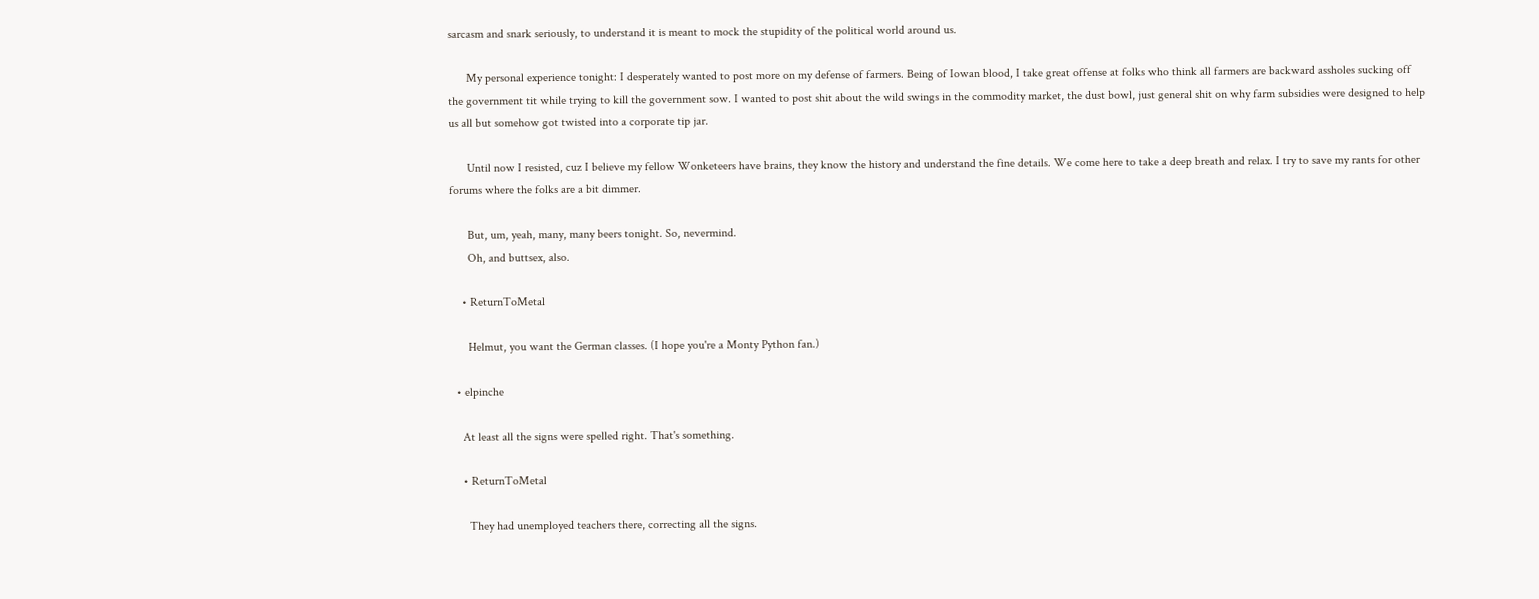sarcasm and snark seriously, to understand it is meant to mock the stupidity of the political world around us.

      My personal experience tonight: I desperately wanted to post more on my defense of farmers. Being of Iowan blood, I take great offense at folks who think all farmers are backward assholes sucking off the government tit while trying to kill the government sow. I wanted to post shit about the wild swings in the commodity market, the dust bowl, just general shit on why farm subsidies were designed to help us all but somehow got twisted into a corporate tip jar.

      Until now I resisted, cuz I believe my fellow Wonketeers have brains, they know the history and understand the fine details. We come here to take a deep breath and relax. I try to save my rants for other forums where the folks are a bit dimmer.

      But, um, yeah, many, many beers tonight. So, nevermind.
      Oh, and buttsex, also.

    • ReturnToMetal

      Helmut, you want the German classes. (I hope you're a Monty Python fan.)

  • elpinche

    At least all the signs were spelled right. That's something.

    • ReturnToMetal

      They had unemployed teachers there, correcting all the signs.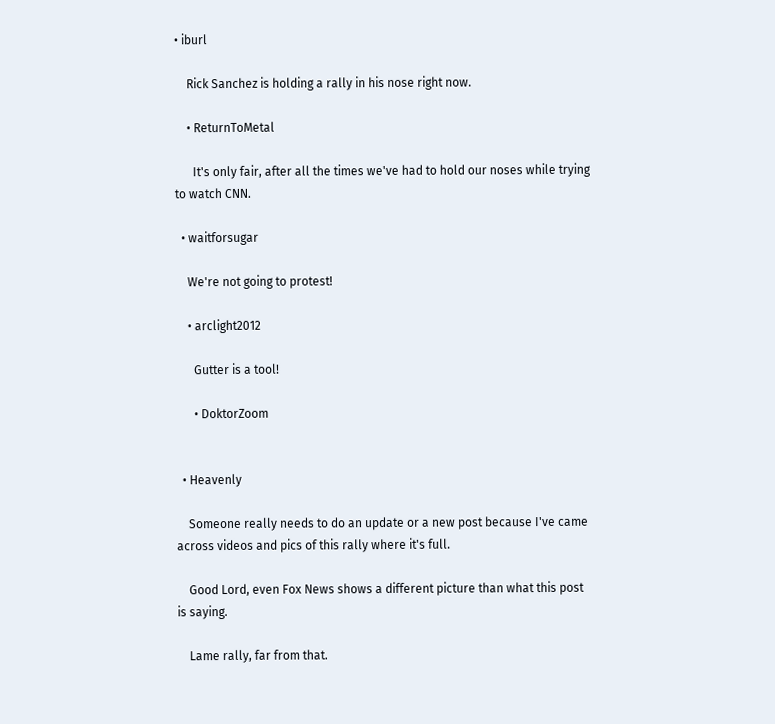• iburl

    Rick Sanchez is holding a rally in his nose right now.

    • ReturnToMetal

      It's only fair, after all the times we've had to hold our noses while trying to watch CNN.

  • waitforsugar

    We're not going to protest!

    • arclight2012

      Gutter is a tool!

      • DoktorZoom


  • Heavenly

    Someone really needs to do an update or a new post because I've came across videos and pics of this rally where it's full.

    Good Lord, even Fox News shows a different picture than what this post is saying.

    Lame rally, far from that.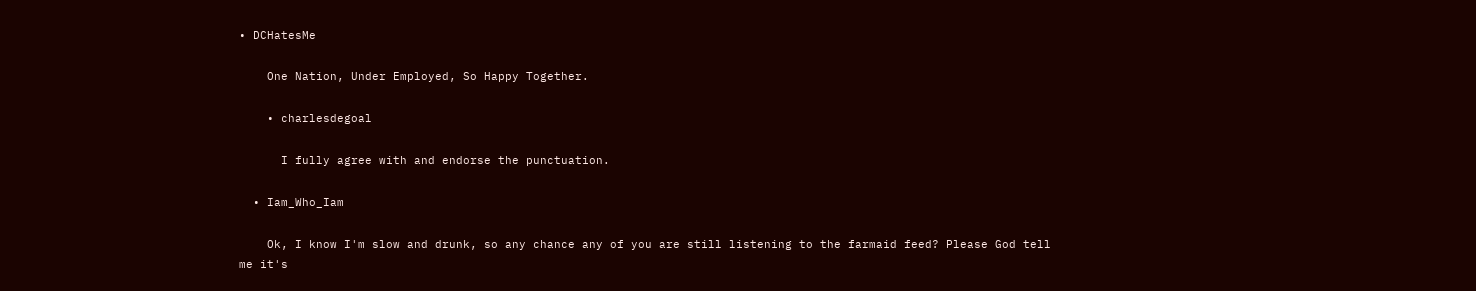• DCHatesMe

    One Nation, Under Employed, So Happy Together.

    • charlesdegoal

      I fully agree with and endorse the punctuation.

  • Iam_Who_Iam

    Ok, I know I'm slow and drunk, so any chance any of you are still listening to the farmaid feed? Please God tell me it's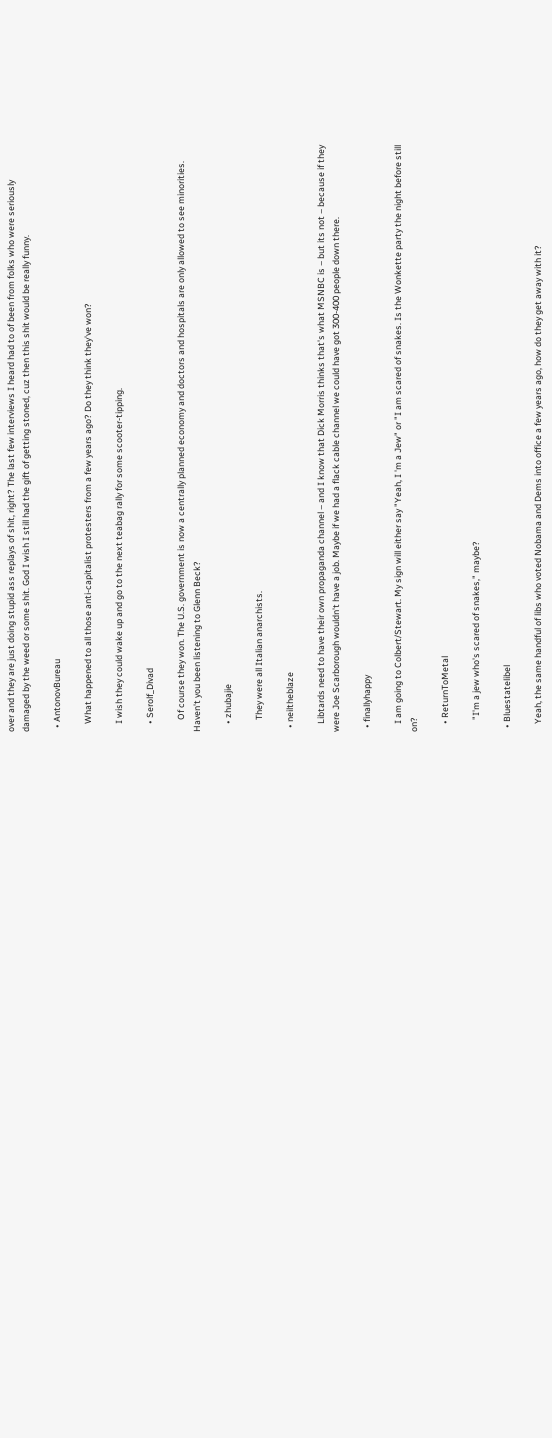over and they are just doing stupid ass replays of shit, right? The last few interviews I heard had to of been from folks who were seriously damaged by the weed or some shit. God I wish I still had the gift of getting stoned, cuz then this shit would be really funny.

  • AntonovBureau

    What happened to all those anti-capitalist protesters from a few years ago? Do they think they've won?

    I wish they could wake up and go to the next teabag rally for some scooter-tipping.

    • Serolf_Divad

      Of course they won. The U.S. government is now a centrally planned economy and doctors and hospitals are only allowed to see minorities. Haven't you been listening to Glenn Beck?

    • zhubajie

      They were all Italian anarchists.

  • neiltheblaze

    Libtards need to have their own propaganda channel – and I know that Dick Morris thinks that's what MSNBC is – but its not – because if they were Joe Scarborough wouldn't have a job. Maybe if we had a flack cable channel we could have got 300-400 people down there.

  • finallyhappy

    I am going to Colbert/Stewart. My sign will either say "Yeah, I 'm a Jew" or "I am scared of snakes. Is the Wonkette party the night before still on?

    • ReturnToMetal

      "I'm a jew who's scared of snakes," maybe?

  • Bluestatelibel

    Yeah, the same handful of libs who voted Nobama and Dems into office a few years ago, how do they get away with it?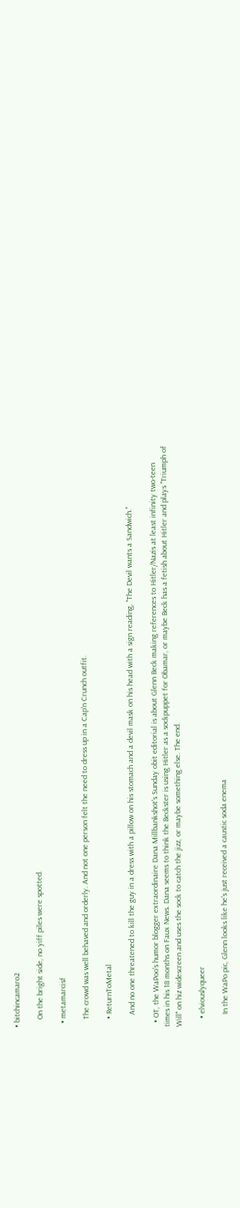• bitchincamaro2

    On the bright side, no yiff piles were spotted.

  • metamarcisf

    The crowd was well behaved and orderly. And not one person felt the need to dress up in a Cap'n Crunch outfit.

    • ReturnToMetal

      And no one threatened to kill the guy in a dress with a pillow on his stomach and a devil mask on his head with a sign reading, "The Devil wants a Sandwich."

  • OT, the WaPoo's humor blogger extraordinaire Dana Millbankshot's Sunday obit editorial is about Glenn Beck making references to Hitler/Nazis at least infinity two-teen times in his 18 months on Faux News. Dana seems to think the Beckster is using Hitler as a sockpuppet for Obamar, or maybe Beck has a fetish about Hitler and plays "Triumph of Will" on hiz widescreen and uses the sock to catch the jizz, or maybe something else. The end.

    • elviouslyqueer

      In the WaPo pic, Glenn looks like he's just received a caustic soda enema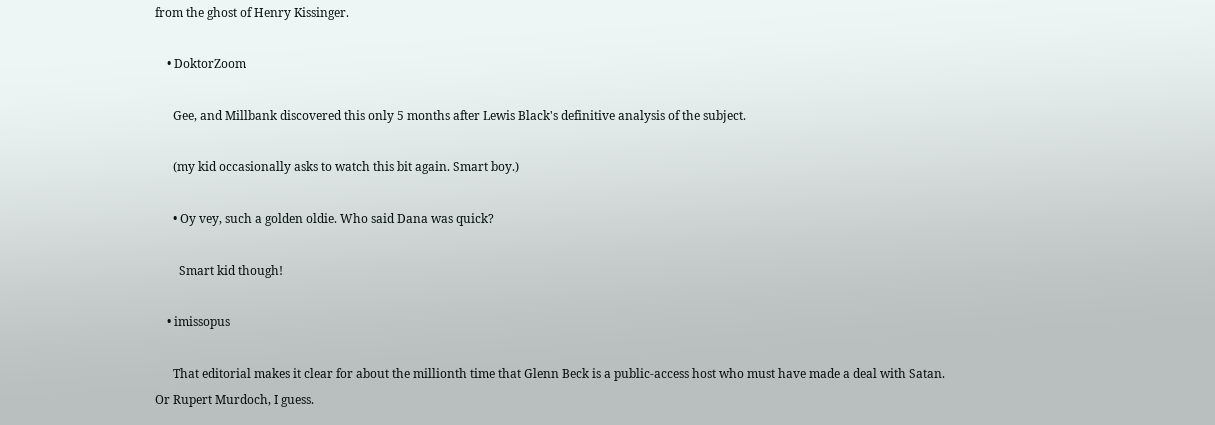from the ghost of Henry Kissinger.

    • DoktorZoom

      Gee, and Millbank discovered this only 5 months after Lewis Black's definitive analysis of the subject.

      (my kid occasionally asks to watch this bit again. Smart boy.)

      • Oy vey, such a golden oldie. Who said Dana was quick?

        Smart kid though!

    • imissopus

      That editorial makes it clear for about the millionth time that Glenn Beck is a public-access host who must have made a deal with Satan. Or Rupert Murdoch, I guess.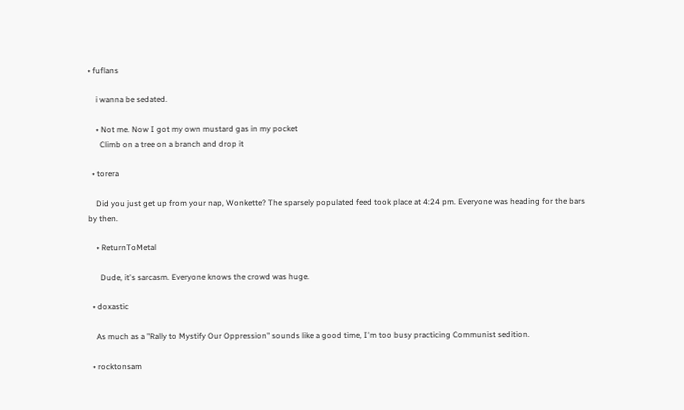• fuflans

    i wanna be sedated.

    • Not me. Now I got my own mustard gas in my pocket
      Climb on a tree on a branch and drop it

  • torera

    Did you just get up from your nap, Wonkette? The sparsely populated feed took place at 4:24 pm. Everyone was heading for the bars by then.

    • ReturnToMetal

      Dude, it's sarcasm. Everyone knows the crowd was huge.

  • doxastic

    As much as a "Rally to Mystify Our Oppression" sounds like a good time, I'm too busy practicing Communist sedition.

  • rocktonsam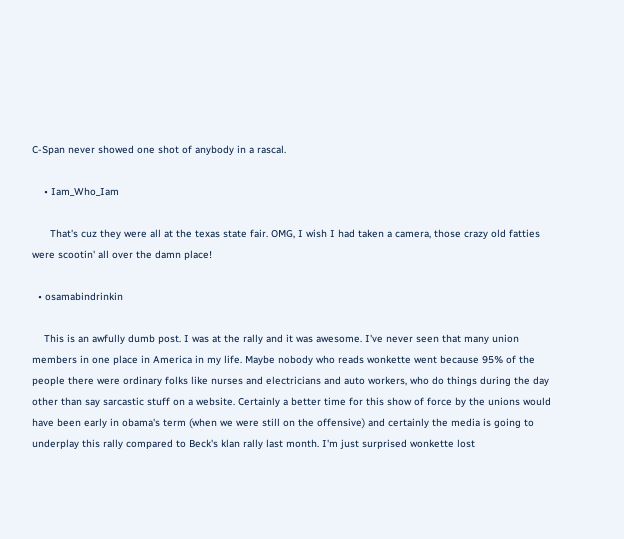C-Span never showed one shot of anybody in a rascal.

    • Iam_Who_Iam

      That's cuz they were all at the texas state fair. OMG, I wish I had taken a camera, those crazy old fatties were scootin' all over the damn place!

  • osamabindrinkin

    This is an awfully dumb post. I was at the rally and it was awesome. I've never seen that many union members in one place in America in my life. Maybe nobody who reads wonkette went because 95% of the people there were ordinary folks like nurses and electricians and auto workers, who do things during the day other than say sarcastic stuff on a website. Certainly a better time for this show of force by the unions would have been early in obama's term (when we were still on the offensive) and certainly the media is going to underplay this rally compared to Beck's klan rally last month. I'm just surprised wonkette lost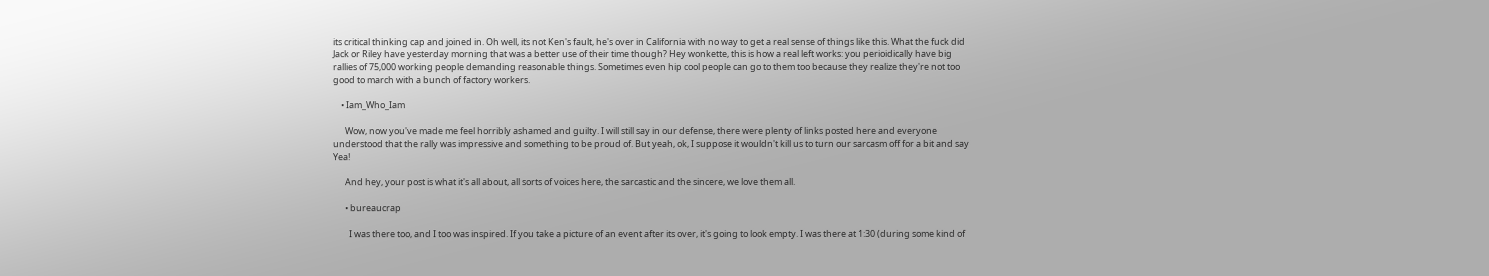its critical thinking cap and joined in. Oh well, its not Ken's fault, he's over in California with no way to get a real sense of things like this. What the fuck did Jack or Riley have yesterday morning that was a better use of their time though? Hey wonkette, this is how a real left works: you perioidically have big rallies of 75,000 working people demanding reasonable things. Sometimes even hip cool people can go to them too because they realize they're not too good to march with a bunch of factory workers.

    • Iam_Who_Iam

      Wow, now you've made me feel horribly ashamed and guilty. I will still say in our defense, there were plenty of links posted here and everyone understood that the rally was impressive and something to be proud of. But yeah, ok, I suppose it wouldn't kill us to turn our sarcasm off for a bit and say Yea!

      And hey, your post is what it's all about, all sorts of voices here, the sarcastic and the sincere, we love them all.

      • bureaucrap

        I was there too, and I too was inspired. If you take a picture of an event after its over, it's going to look empty. I was there at 1:30 (during some kind of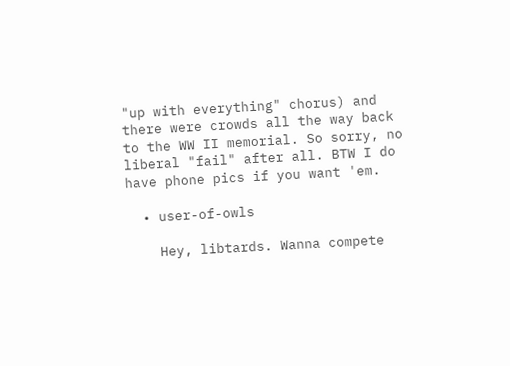"up with everything" chorus) and there were crowds all the way back to the WW II memorial. So sorry, no liberal "fail" after all. BTW I do have phone pics if you want 'em.

  • user-of-owls

    Hey, libtards. Wanna compete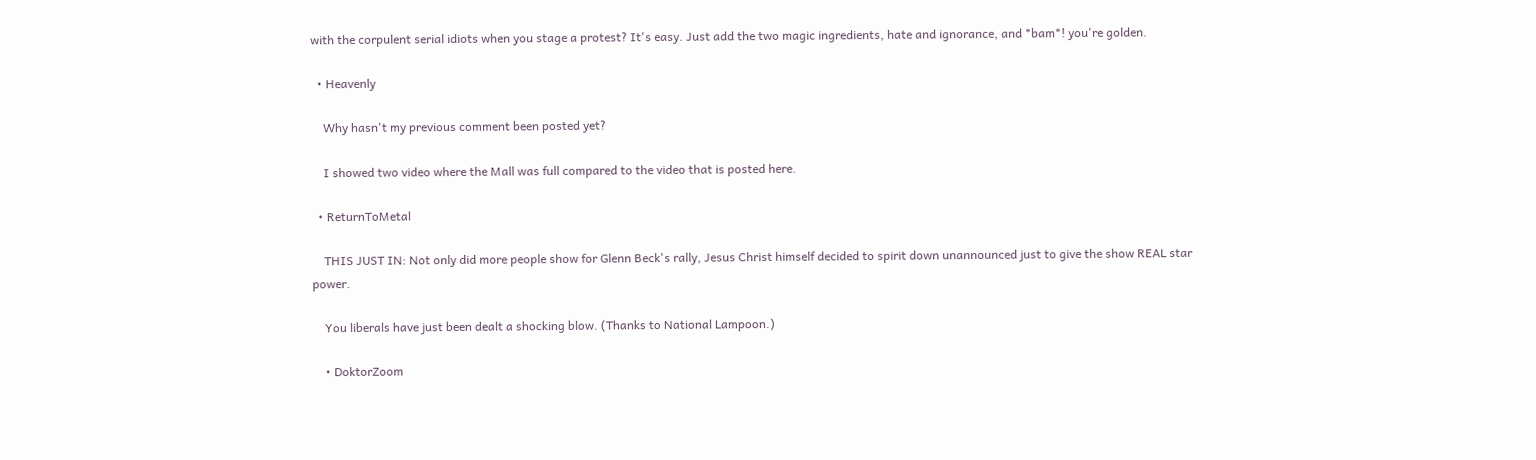with the corpulent serial idiots when you stage a protest? It's easy. Just add the two magic ingredients, hate and ignorance, and *bam*! you're golden.

  • Heavenly

    Why hasn't my previous comment been posted yet?

    I showed two video where the Mall was full compared to the video that is posted here.

  • ReturnToMetal

    THIS JUST IN: Not only did more people show for Glenn Beck's rally, Jesus Christ himself decided to spirit down unannounced just to give the show REAL star power.

    You liberals have just been dealt a shocking blow. (Thanks to National Lampoon.)

    • DoktorZoom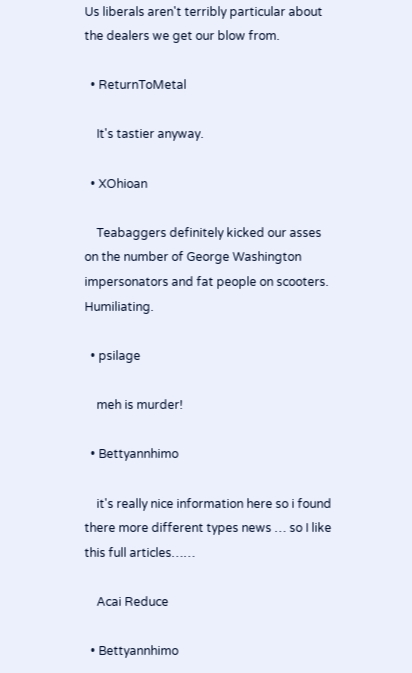Us liberals aren't terribly particular about the dealers we get our blow from.

  • ReturnToMetal

    It's tastier anyway.

  • XOhioan

    Teabaggers definitely kicked our asses on the number of George Washington impersonators and fat people on scooters. Humiliating.

  • psilage

    meh is murder!

  • Bettyannhimo

    it's really nice information here so i found there more different types news … so I like this full articles……

    Acai Reduce

  • Bettyannhimo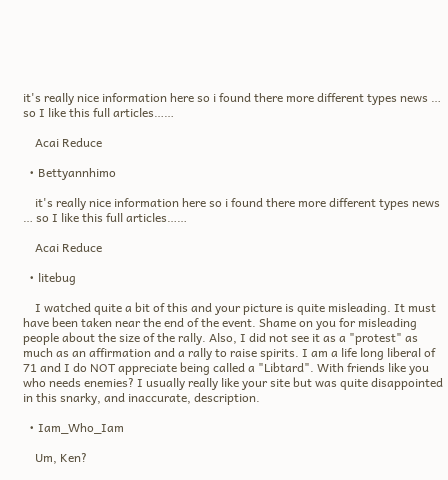it's really nice information here so i found there more different types news … so I like this full articles……

    Acai Reduce

  • Bettyannhimo

    it's really nice information here so i found there more different types news … so I like this full articles……

    Acai Reduce

  • litebug

    I watched quite a bit of this and your picture is quite misleading. It must have been taken near the end of the event. Shame on you for misleading people about the size of the rally. Also, I did not see it as a "protest" as much as an affirmation and a rally to raise spirits. I am a life long liberal of 71 and I do NOT appreciate being called a "Libtard". With friends like you who needs enemies? I usually really like your site but was quite disappointed in this snarky, and inaccurate, description.

  • Iam_Who_Iam

    Um, Ken?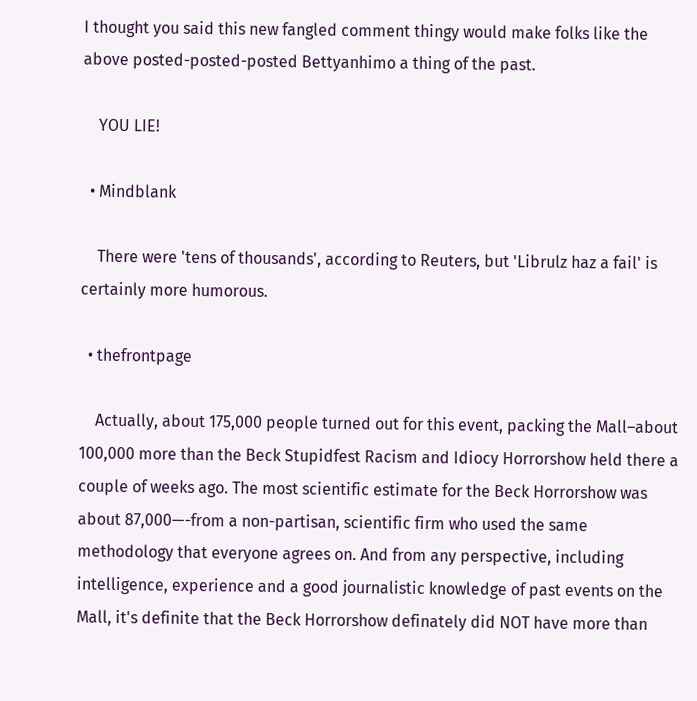I thought you said this new fangled comment thingy would make folks like the above posted-posted-posted Bettyanhimo a thing of the past.

    YOU LIE!

  • Mindblank

    There were 'tens of thousands', according to Reuters, but 'Librulz haz a fail' is certainly more humorous.

  • thefrontpage

    Actually, about 175,000 people turned out for this event, packing the Mall–about 100,000 more than the Beck Stupidfest Racism and Idiocy Horrorshow held there a couple of weeks ago. The most scientific estimate for the Beck Horrorshow was about 87,000—-from a non-partisan, scientific firm who used the same methodology that everyone agrees on. And from any perspective, including intelligence, experience and a good journalistic knowledge of past events on the Mall, it's definite that the Beck Horrorshow definately did NOT have more than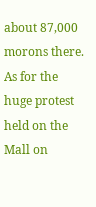about 87,000 morons there. As for the huge protest held on the Mall on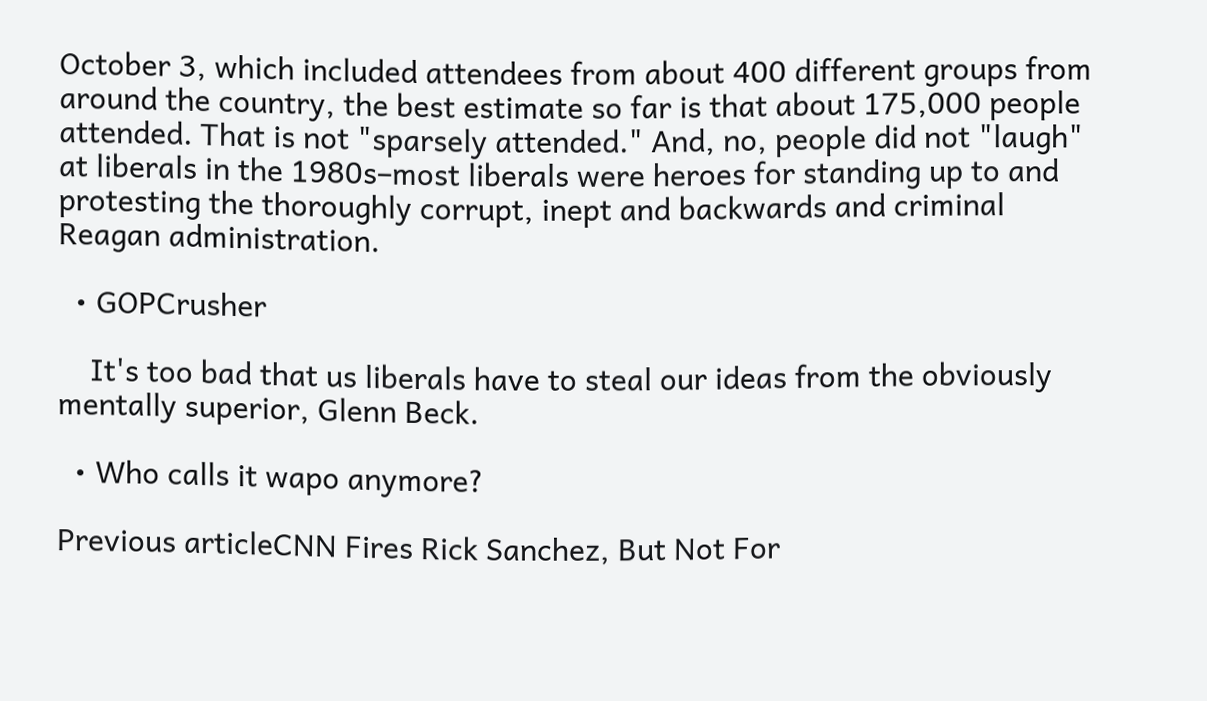October 3, which included attendees from about 400 different groups from around the country, the best estimate so far is that about 175,000 people attended. That is not "sparsely attended." And, no, people did not "laugh" at liberals in the 1980s–most liberals were heroes for standing up to and protesting the thoroughly corrupt, inept and backwards and criminal Reagan administration.

  • GOPCrusher

    It's too bad that us liberals have to steal our ideas from the obviously mentally superior, Glenn Beck.

  • Who calls it wapo anymore?

Previous articleCNN Fires Rick Sanchez, But Not For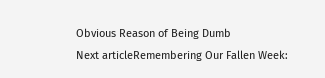Obvious Reason of Being Dumb
Next articleRemembering Our Fallen Week: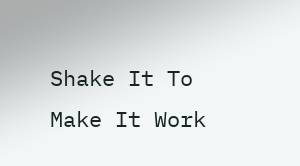Shake It To Make It Work